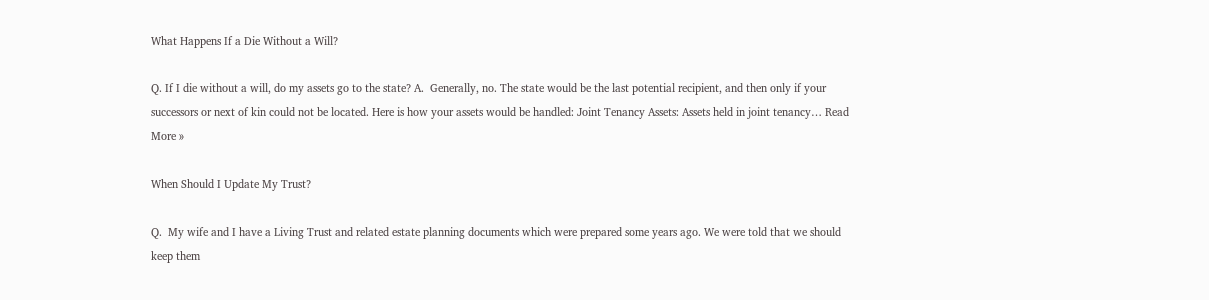What Happens If a Die Without a Will?

Q. If I die without a will, do my assets go to the state? A.  Generally, no. The state would be the last potential recipient, and then only if your successors or next of kin could not be located. Here is how your assets would be handled: Joint Tenancy Assets: Assets held in joint tenancy… Read More »

When Should I Update My Trust?

Q.  My wife and I have a Living Trust and related estate planning documents which were prepared some years ago. We were told that we should keep them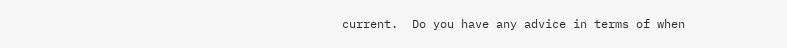current.  Do you have any advice in terms of when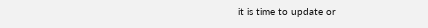it is time to update or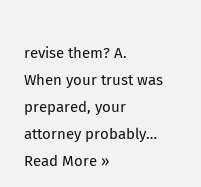revise them? A.  When your trust was prepared, your attorney probably… Read More »